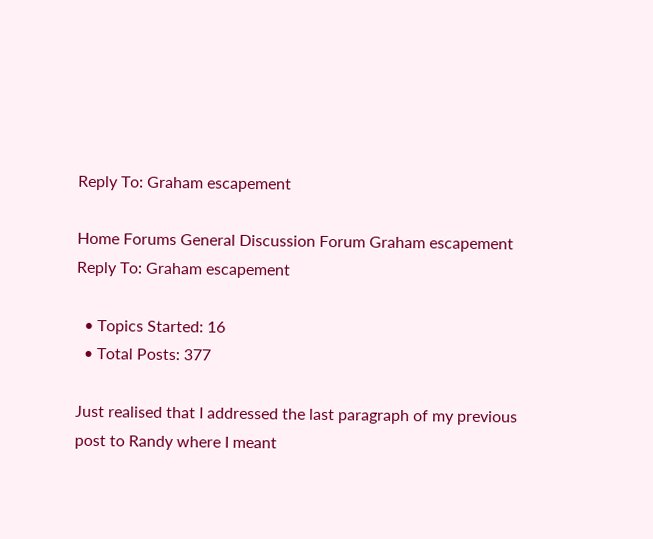Reply To: Graham escapement

Home Forums General Discussion Forum Graham escapement Reply To: Graham escapement

  • Topics Started: 16
  • Total Posts: 377

Just realised that I addressed the last paragraph of my previous post to Randy where I meant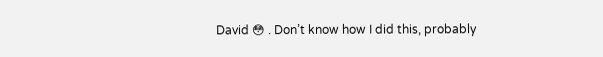David 😳 . Don’t know how I did this, probably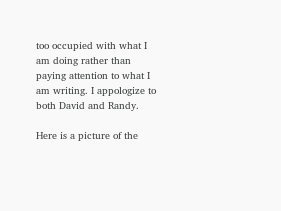too occupied with what I am doing rather than paying attention to what I am writing. I appologize to both David and Randy.

Here is a picture of the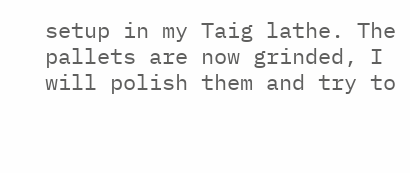setup in my Taig lathe. The pallets are now grinded, I will polish them and try to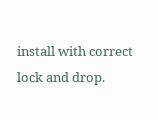install with correct lock and drop.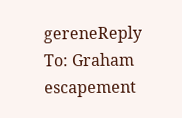gereneReply To: Graham escapement